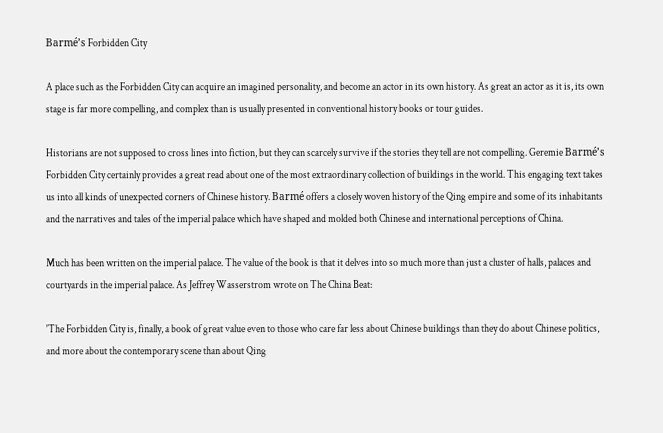Barmé’s Forbidden City

A place such as the Forbidden City can acquire an imagined personality, and become an actor in its own history. As great an actor as it is, its own stage is far more compelling, and complex than is usually presented in conventional history books or tour guides.

Historians are not supposed to cross lines into fiction, but they can scarcely survive if the stories they tell are not compelling. Geremie Barmé’s Forbidden City certainly provides a great read about one of the most extraordinary collection of buildings in the world. This engaging text takes us into all kinds of unexpected corners of Chinese history. Barmé offers a closely woven history of the Qing empire and some of its inhabitants and the narratives and tales of the imperial palace which have shaped and molded both Chinese and international perceptions of China.

Much has been written on the imperial palace. The value of the book is that it delves into so much more than just a cluster of halls, palaces and courtyards in the imperial palace. As Jeffrey Wasserstrom wrote on The China Beat:

'The Forbidden City is, finally, a book of great value even to those who care far less about Chinese buildings than they do about Chinese politics, and more about the contemporary scene than about Qing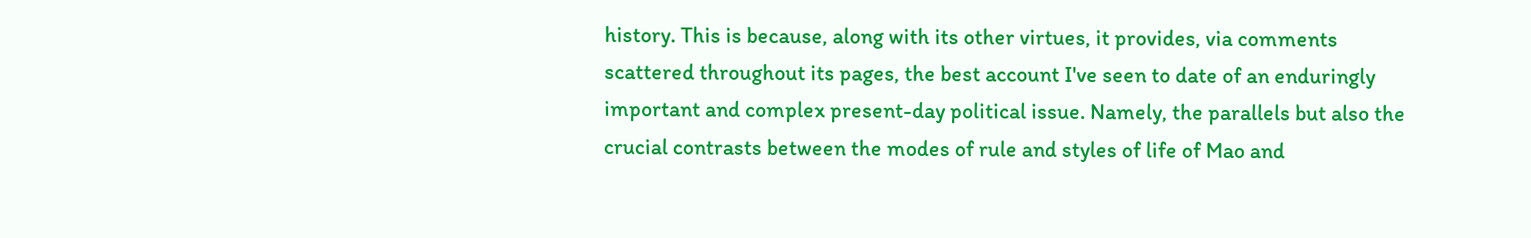history. This is because, along with its other virtues, it provides, via comments scattered throughout its pages, the best account I've seen to date of an enduringly important and complex present-day political issue. Namely, the parallels but also the crucial contrasts between the modes of rule and styles of life of Mao and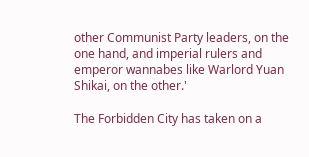other Communist Party leaders, on the one hand, and imperial rulers and emperor wannabes like Warlord Yuan Shikai, on the other.'

The Forbidden City has taken on a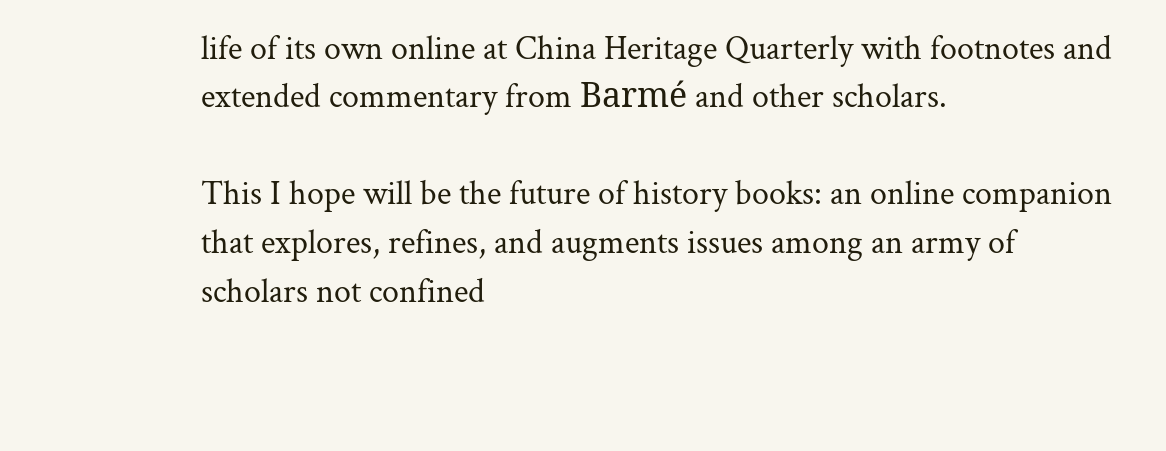life of its own online at China Heritage Quarterly with footnotes and extended commentary from Barmé and other scholars.

This I hope will be the future of history books: an online companion that explores, refines, and augments issues among an army of scholars not confined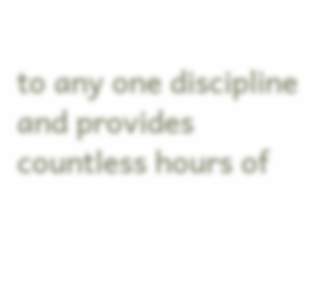to any one discipline and provides countless hours of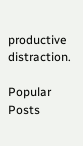productive distraction.

Popular Posts